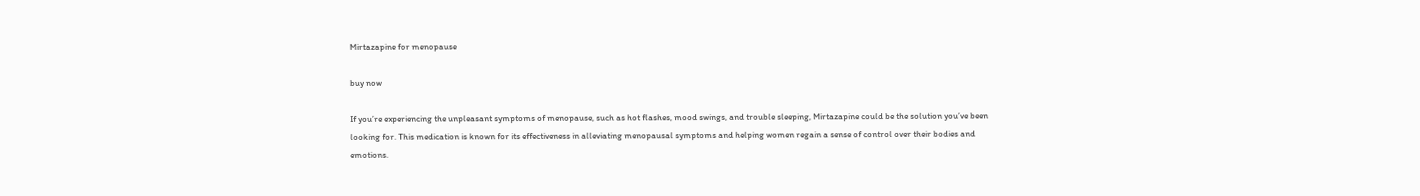Mirtazapine for menopause

buy now

If you’re experiencing the unpleasant symptoms of menopause, such as hot flashes, mood swings, and trouble sleeping, Mirtazapine could be the solution you’ve been looking for. This medication is known for its effectiveness in alleviating menopausal symptoms and helping women regain a sense of control over their bodies and emotions.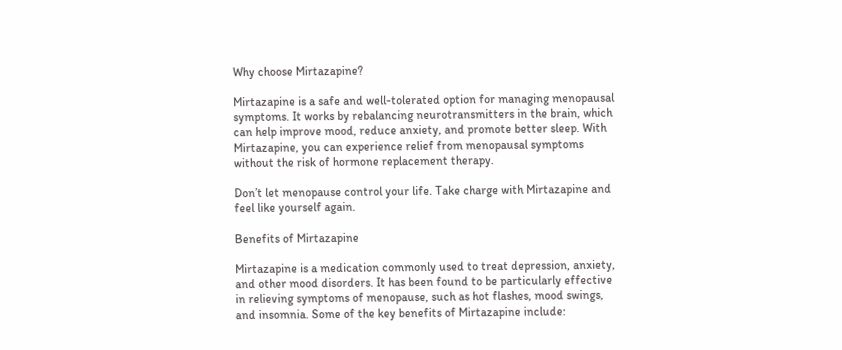Why choose Mirtazapine?

Mirtazapine is a safe and well-tolerated option for managing menopausal symptoms. It works by rebalancing neurotransmitters in the brain, which can help improve mood, reduce anxiety, and promote better sleep. With Mirtazapine, you can experience relief from menopausal symptoms without the risk of hormone replacement therapy.

Don’t let menopause control your life. Take charge with Mirtazapine and feel like yourself again.

Benefits of Mirtazapine

Mirtazapine is a medication commonly used to treat depression, anxiety, and other mood disorders. It has been found to be particularly effective in relieving symptoms of menopause, such as hot flashes, mood swings, and insomnia. Some of the key benefits of Mirtazapine include: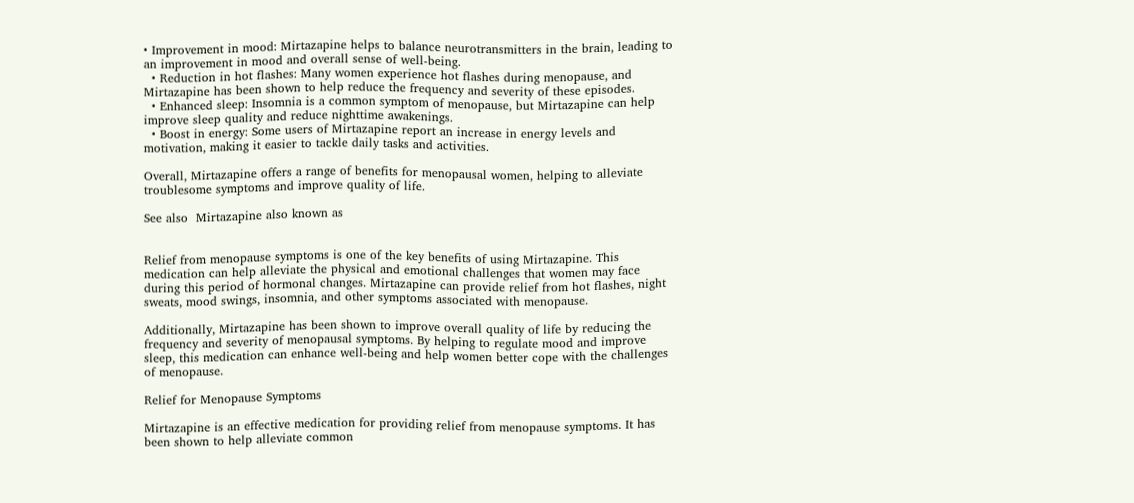• Improvement in mood: Mirtazapine helps to balance neurotransmitters in the brain, leading to an improvement in mood and overall sense of well-being.
  • Reduction in hot flashes: Many women experience hot flashes during menopause, and Mirtazapine has been shown to help reduce the frequency and severity of these episodes.
  • Enhanced sleep: Insomnia is a common symptom of menopause, but Mirtazapine can help improve sleep quality and reduce nighttime awakenings.
  • Boost in energy: Some users of Mirtazapine report an increase in energy levels and motivation, making it easier to tackle daily tasks and activities.

Overall, Mirtazapine offers a range of benefits for menopausal women, helping to alleviate troublesome symptoms and improve quality of life.

See also  Mirtazapine also known as


Relief from menopause symptoms is one of the key benefits of using Mirtazapine. This medication can help alleviate the physical and emotional challenges that women may face during this period of hormonal changes. Mirtazapine can provide relief from hot flashes, night sweats, mood swings, insomnia, and other symptoms associated with menopause.

Additionally, Mirtazapine has been shown to improve overall quality of life by reducing the frequency and severity of menopausal symptoms. By helping to regulate mood and improve sleep, this medication can enhance well-being and help women better cope with the challenges of menopause.

Relief for Menopause Symptoms

Mirtazapine is an effective medication for providing relief from menopause symptoms. It has been shown to help alleviate common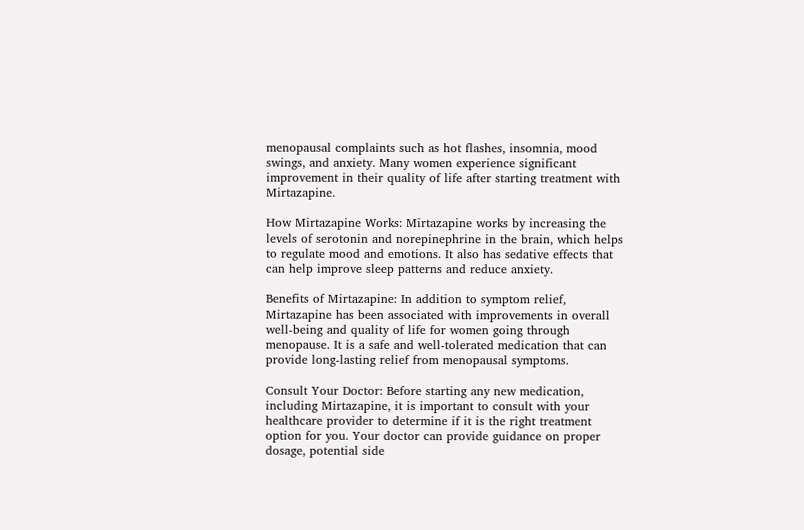menopausal complaints such as hot flashes, insomnia, mood swings, and anxiety. Many women experience significant improvement in their quality of life after starting treatment with Mirtazapine.

How Mirtazapine Works: Mirtazapine works by increasing the levels of serotonin and norepinephrine in the brain, which helps to regulate mood and emotions. It also has sedative effects that can help improve sleep patterns and reduce anxiety.

Benefits of Mirtazapine: In addition to symptom relief, Mirtazapine has been associated with improvements in overall well-being and quality of life for women going through menopause. It is a safe and well-tolerated medication that can provide long-lasting relief from menopausal symptoms.

Consult Your Doctor: Before starting any new medication, including Mirtazapine, it is important to consult with your healthcare provider to determine if it is the right treatment option for you. Your doctor can provide guidance on proper dosage, potential side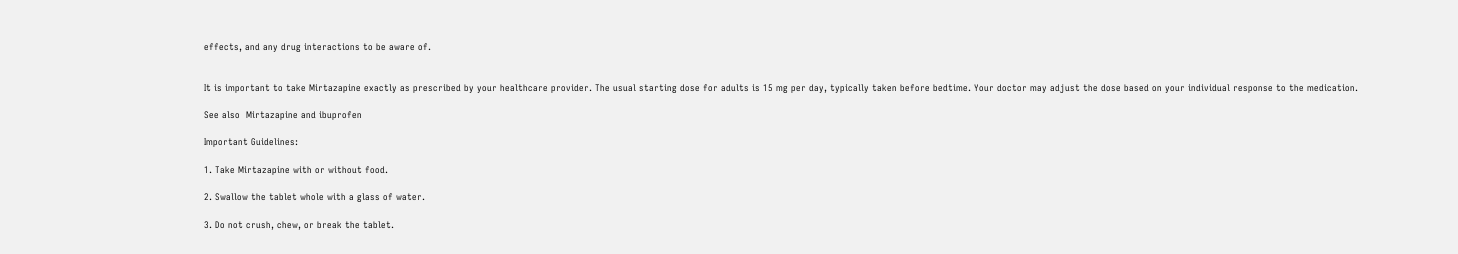effects, and any drug interactions to be aware of.


It is important to take Mirtazapine exactly as prescribed by your healthcare provider. The usual starting dose for adults is 15 mg per day, typically taken before bedtime. Your doctor may adjust the dose based on your individual response to the medication.

See also  Mirtazapine and ibuprofen

Important Guidelines:

1. Take Mirtazapine with or without food.

2. Swallow the tablet whole with a glass of water.

3. Do not crush, chew, or break the tablet.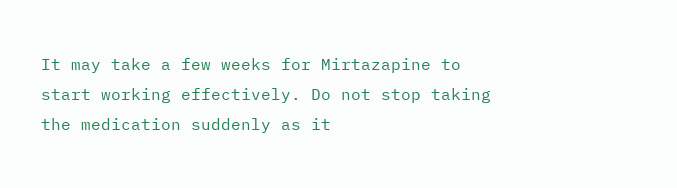It may take a few weeks for Mirtazapine to start working effectively. Do not stop taking the medication suddenly as it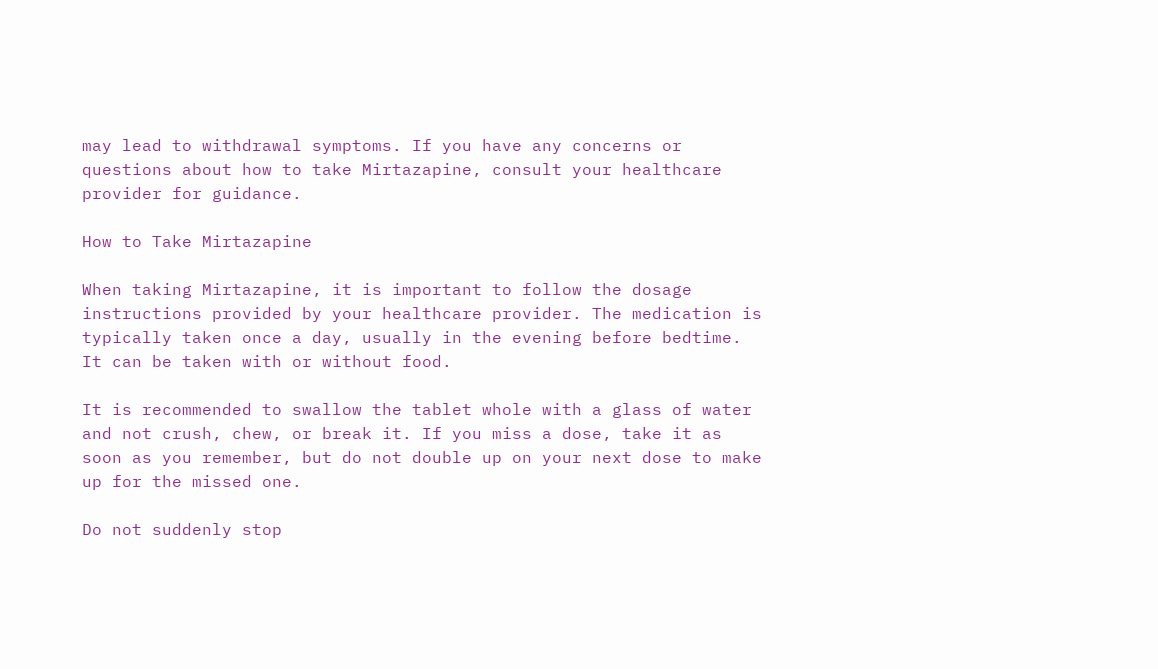may lead to withdrawal symptoms. If you have any concerns or questions about how to take Mirtazapine, consult your healthcare provider for guidance.

How to Take Mirtazapine

When taking Mirtazapine, it is important to follow the dosage instructions provided by your healthcare provider. The medication is typically taken once a day, usually in the evening before bedtime. It can be taken with or without food.

It is recommended to swallow the tablet whole with a glass of water and not crush, chew, or break it. If you miss a dose, take it as soon as you remember, but do not double up on your next dose to make up for the missed one.

Do not suddenly stop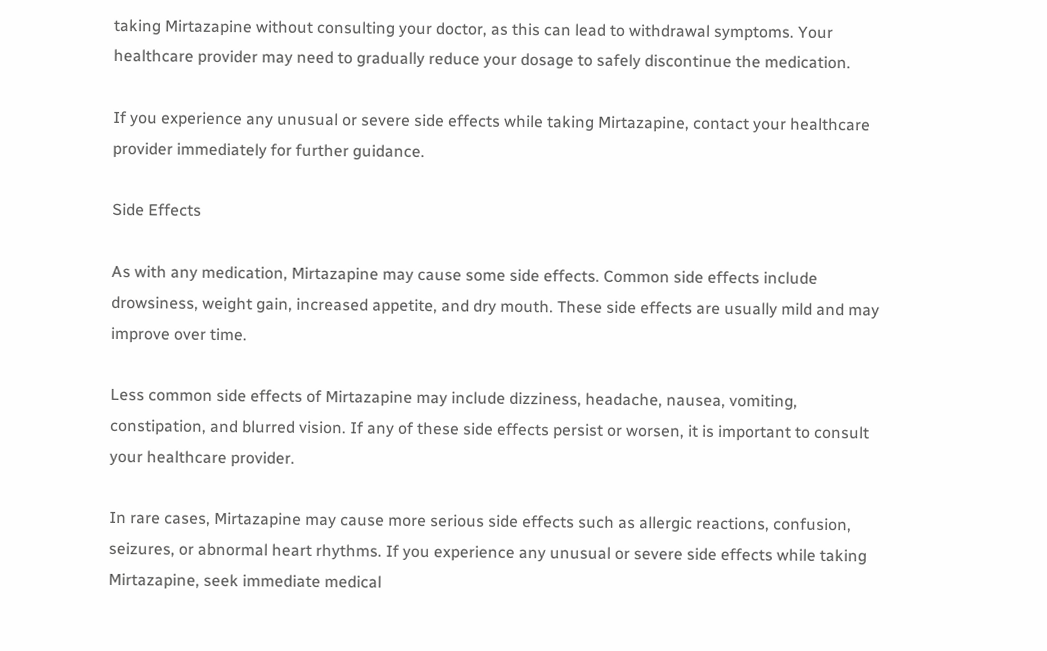taking Mirtazapine without consulting your doctor, as this can lead to withdrawal symptoms. Your healthcare provider may need to gradually reduce your dosage to safely discontinue the medication.

If you experience any unusual or severe side effects while taking Mirtazapine, contact your healthcare provider immediately for further guidance.

Side Effects

As with any medication, Mirtazapine may cause some side effects. Common side effects include drowsiness, weight gain, increased appetite, and dry mouth. These side effects are usually mild and may improve over time.

Less common side effects of Mirtazapine may include dizziness, headache, nausea, vomiting, constipation, and blurred vision. If any of these side effects persist or worsen, it is important to consult your healthcare provider.

In rare cases, Mirtazapine may cause more serious side effects such as allergic reactions, confusion, seizures, or abnormal heart rhythms. If you experience any unusual or severe side effects while taking Mirtazapine, seek immediate medical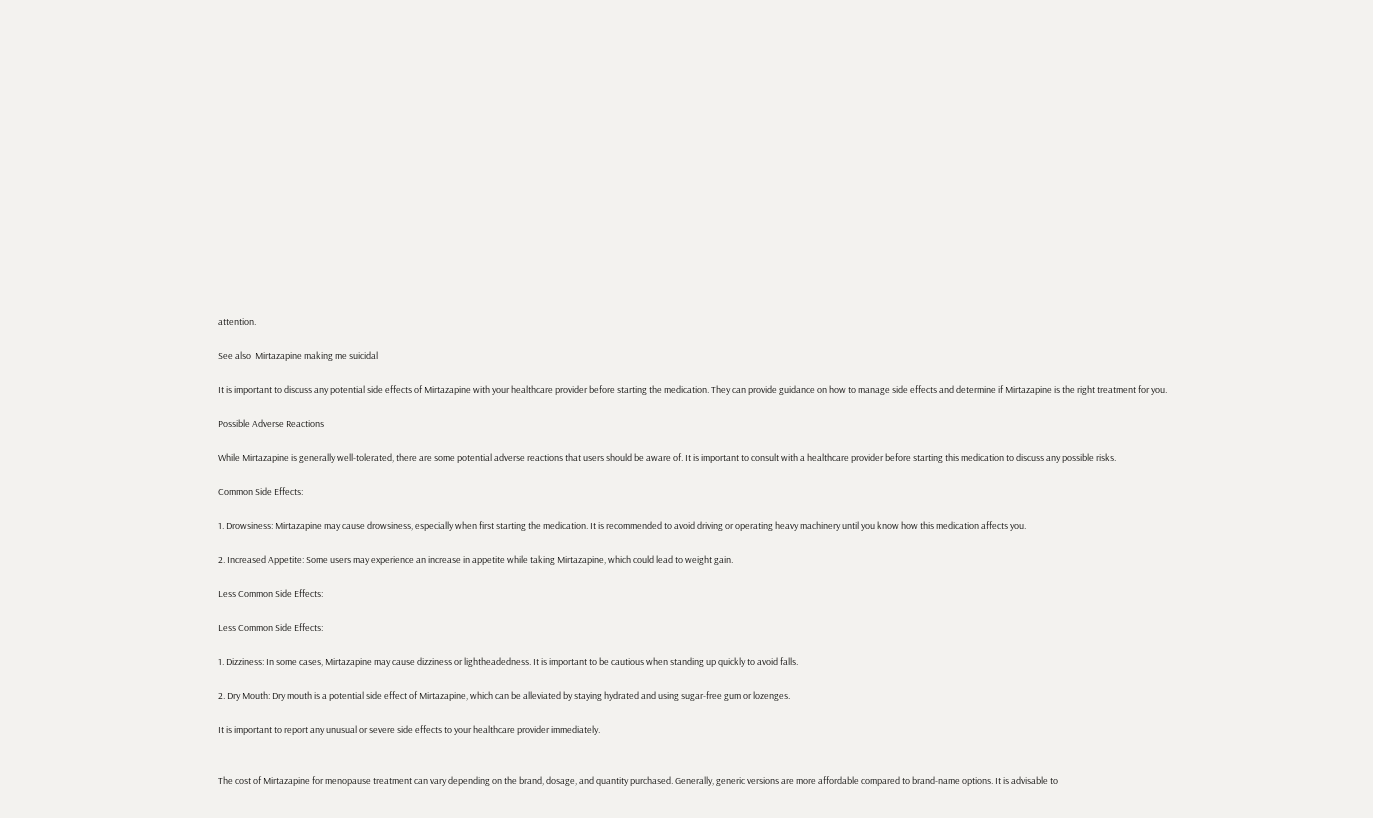attention.

See also  Mirtazapine making me suicidal

It is important to discuss any potential side effects of Mirtazapine with your healthcare provider before starting the medication. They can provide guidance on how to manage side effects and determine if Mirtazapine is the right treatment for you.

Possible Adverse Reactions

While Mirtazapine is generally well-tolerated, there are some potential adverse reactions that users should be aware of. It is important to consult with a healthcare provider before starting this medication to discuss any possible risks.

Common Side Effects:

1. Drowsiness: Mirtazapine may cause drowsiness, especially when first starting the medication. It is recommended to avoid driving or operating heavy machinery until you know how this medication affects you.

2. Increased Appetite: Some users may experience an increase in appetite while taking Mirtazapine, which could lead to weight gain.

Less Common Side Effects:

Less Common Side Effects:

1. Dizziness: In some cases, Mirtazapine may cause dizziness or lightheadedness. It is important to be cautious when standing up quickly to avoid falls.

2. Dry Mouth: Dry mouth is a potential side effect of Mirtazapine, which can be alleviated by staying hydrated and using sugar-free gum or lozenges.

It is important to report any unusual or severe side effects to your healthcare provider immediately.


The cost of Mirtazapine for menopause treatment can vary depending on the brand, dosage, and quantity purchased. Generally, generic versions are more affordable compared to brand-name options. It is advisable to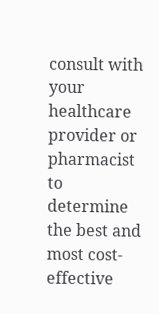consult with your healthcare provider or pharmacist to determine the best and most cost-effective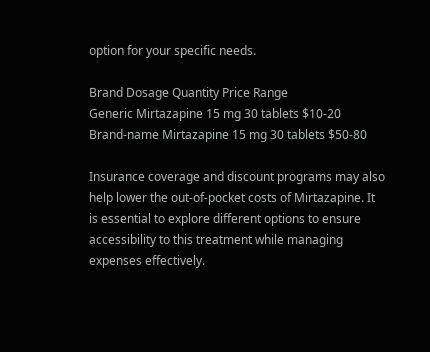option for your specific needs.

Brand Dosage Quantity Price Range
Generic Mirtazapine 15 mg 30 tablets $10-20
Brand-name Mirtazapine 15 mg 30 tablets $50-80

Insurance coverage and discount programs may also help lower the out-of-pocket costs of Mirtazapine. It is essential to explore different options to ensure accessibility to this treatment while managing expenses effectively.